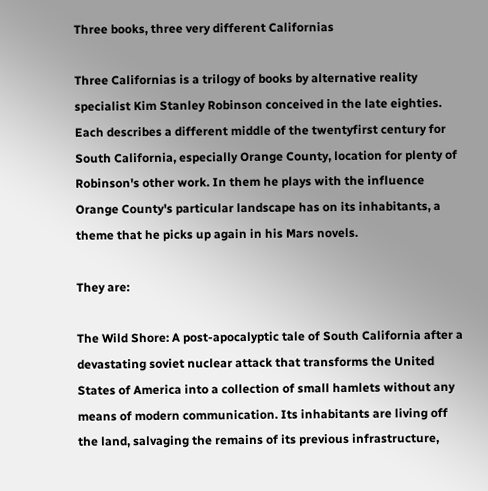Three books, three very different Californias

Three Californias is a trilogy of books by alternative reality specialist Kim Stanley Robinson conceived in the late eighties. Each describes a different middle of the twentyfirst century for South California, especially Orange County, location for plenty of Robinson's other work. In them he plays with the influence Orange County's particular landscape has on its inhabitants, a theme that he picks up again in his Mars novels.

They are:

The Wild Shore: A post-apocalyptic tale of South California after a devastating soviet nuclear attack that transforms the United States of America into a collection of small hamlets without any means of modern communication. Its inhabitants are living off the land, salvaging the remains of its previous infrastructure,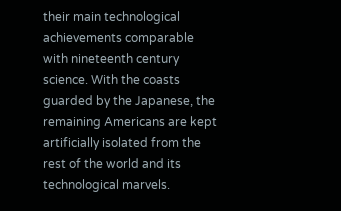their main technological achievements comparable with nineteenth century science. With the coasts guarded by the Japanese, the remaining Americans are kept artificially isolated from the rest of the world and its technological marvels.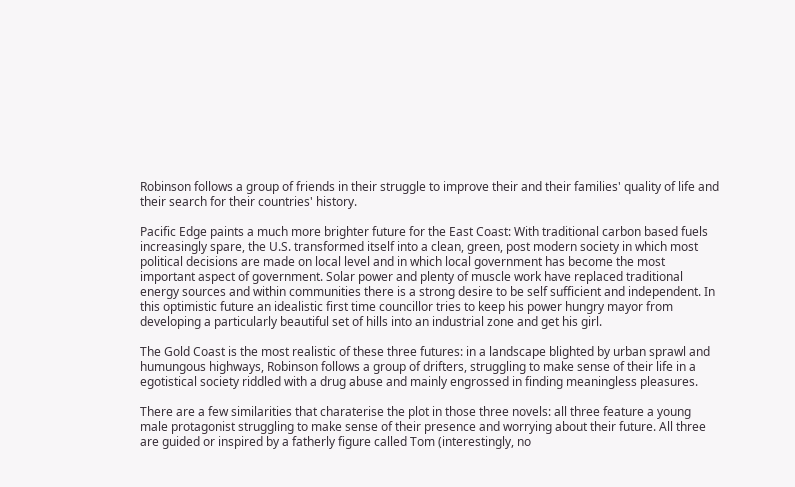Robinson follows a group of friends in their struggle to improve their and their families' quality of life and their search for their countries' history.

Pacific Edge paints a much more brighter future for the East Coast: With traditional carbon based fuels increasingly spare, the U.S. transformed itself into a clean, green, post modern society in which most political decisions are made on local level and in which local government has become the most important aspect of government. Solar power and plenty of muscle work have replaced traditional energy sources and within communities there is a strong desire to be self sufficient and independent. In this optimistic future an idealistic first time councillor tries to keep his power hungry mayor from developing a particularly beautiful set of hills into an industrial zone and get his girl.

The Gold Coast is the most realistic of these three futures: in a landscape blighted by urban sprawl and humungous highways, Robinson follows a group of drifters, struggling to make sense of their life in a egotistical society riddled with a drug abuse and mainly engrossed in finding meaningless pleasures.

There are a few similarities that charaterise the plot in those three novels: all three feature a young male protagonist struggling to make sense of their presence and worrying about their future. All three are guided or inspired by a fatherly figure called Tom (interestingly, no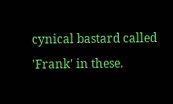cynical bastard called 'Frank' in these.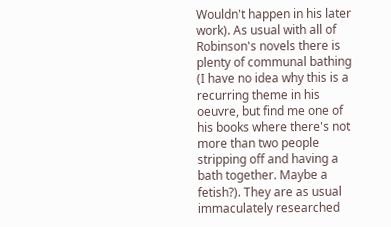Wouldn't happen in his later work). As usual with all of Robinson's novels there is plenty of communal bathing (I have no idea why this is a recurring theme in his oeuvre, but find me one of his books where there's not more than two people stripping off and having a bath together. Maybe a fetish?). They are as usual immaculately researched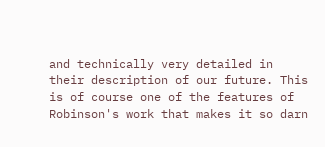and technically very detailed in their description of our future. This is of course one of the features of Robinson's work that makes it so darn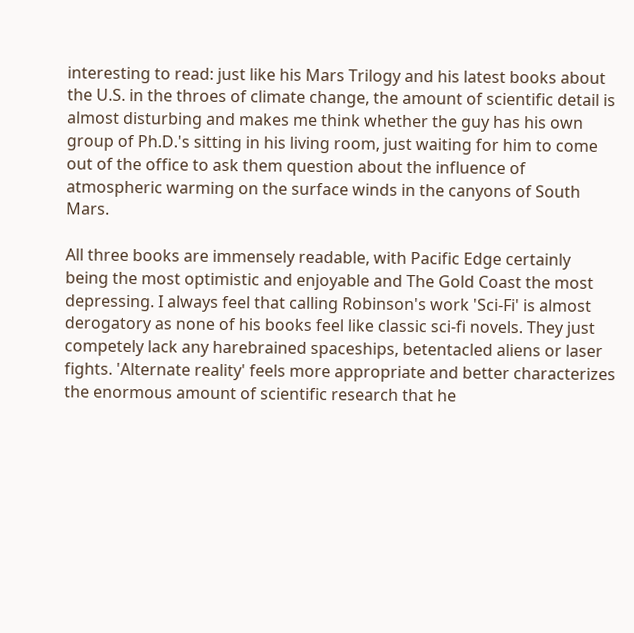interesting to read: just like his Mars Trilogy and his latest books about the U.S. in the throes of climate change, the amount of scientific detail is almost disturbing and makes me think whether the guy has his own group of Ph.D.'s sitting in his living room, just waiting for him to come out of the office to ask them question about the influence of atmospheric warming on the surface winds in the canyons of South Mars.

All three books are immensely readable, with Pacific Edge certainly being the most optimistic and enjoyable and The Gold Coast the most depressing. I always feel that calling Robinson's work 'Sci-Fi' is almost derogatory as none of his books feel like classic sci-fi novels. They just competely lack any harebrained spaceships, betentacled aliens or laser fights. 'Alternate reality' feels more appropriate and better characterizes the enormous amount of scientific research that he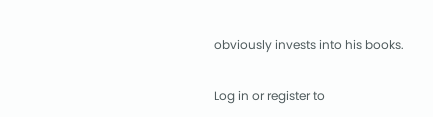obviously invests into his books.

Log in or register to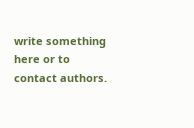write something here or to contact authors.